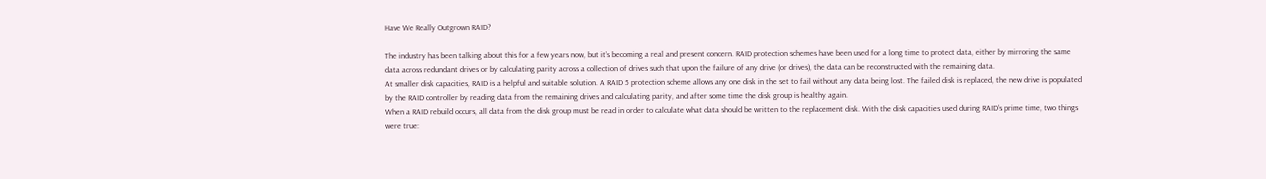Have We Really Outgrown RAID?

The industry has been talking about this for a few years now, but it’s becoming a real and present concern. RAID protection schemes have been used for a long time to protect data, either by mirroring the same data across redundant drives or by calculating parity across a collection of drives such that upon the failure of any drive (or drives), the data can be reconstructed with the remaining data.
At smaller disk capacities, RAID is a helpful and suitable solution. A RAID 5 protection scheme allows any one disk in the set to fail without any data being lost. The failed disk is replaced, the new drive is populated by the RAID controller by reading data from the remaining drives and calculating parity, and after some time the disk group is healthy again.
When a RAID rebuild occurs, all data from the disk group must be read in order to calculate what data should be written to the replacement disk. With the disk capacities used during RAID’s prime time, two things were true: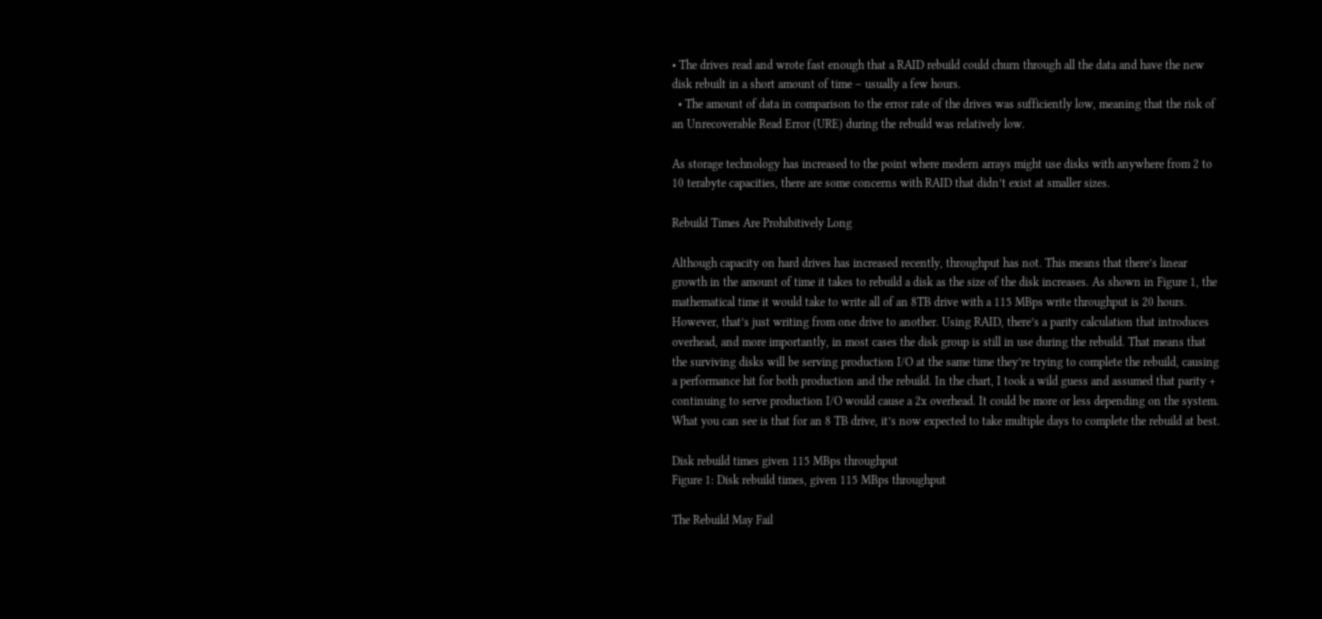• The drives read and wrote fast enough that a RAID rebuild could churn through all the data and have the new disk rebuilt in a short amount of time – usually a few hours.
  • The amount of data in comparison to the error rate of the drives was sufficiently low, meaning that the risk of an Unrecoverable Read Error (URE) during the rebuild was relatively low.

As storage technology has increased to the point where modern arrays might use disks with anywhere from 2 to 10 terabyte capacities, there are some concerns with RAID that didn’t exist at smaller sizes.

Rebuild Times Are Prohibitively Long

Although capacity on hard drives has increased recently, throughput has not. This means that there’s linear growth in the amount of time it takes to rebuild a disk as the size of the disk increases. As shown in Figure 1, the mathematical time it would take to write all of an 8TB drive with a 115 MBps write throughput is 20 hours. However, that’s just writing from one drive to another. Using RAID, there’s a parity calculation that introduces overhead, and more importantly, in most cases the disk group is still in use during the rebuild. That means that the surviving disks will be serving production I/O at the same time they’re trying to complete the rebuild, causing a performance hit for both production and the rebuild. In the chart, I took a wild guess and assumed that parity + continuing to serve production I/O would cause a 2x overhead. It could be more or less depending on the system. What you can see is that for an 8 TB drive, it’s now expected to take multiple days to complete the rebuild at best.

Disk rebuild times given 115 MBps throughput
Figure 1: Disk rebuild times, given 115 MBps throughput

The Rebuild May Fail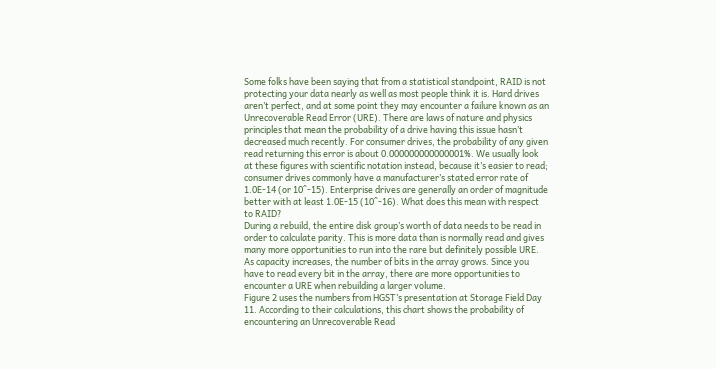Some folks have been saying that from a statistical standpoint, RAID is not protecting your data nearly as well as most people think it is. Hard drives aren’t perfect, and at some point they may encounter a failure known as an Unrecoverable Read Error (URE). There are laws of nature and physics principles that mean the probability of a drive having this issue hasn’t decreased much recently. For consumer drives, the probability of any given read returning this error is about 0.000000000000001%. We usually look at these figures with scientific notation instead, because it’s easier to read; consumer drives commonly have a manufacturer’s stated error rate of 1.0E-14 (or 10^-15). Enterprise drives are generally an order of magnitude better with at least 1.0E-15 (10^-16). What does this mean with respect to RAID?
During a rebuild, the entire disk group’s worth of data needs to be read in order to calculate parity. This is more data than is normally read and gives many more opportunities to run into the rare but definitely possible URE. As capacity increases, the number of bits in the array grows. Since you have to read every bit in the array, there are more opportunities to encounter a URE when rebuilding a larger volume.
Figure 2 uses the numbers from HGST’s presentation at Storage Field Day 11. According to their calculations, this chart shows the probability of encountering an Unrecoverable Read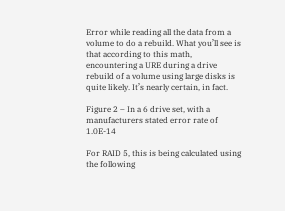Error while reading all the data from a volume to do a rebuild. What you’ll see is that according to this math, encountering a URE during a drive rebuild of a volume using large disks is quite likely. It’s nearly certain, in fact.

Figure 2 – In a 6 drive set, with a manufacturers stated error rate of 1.0E-14

For RAID 5, this is being calculated using the following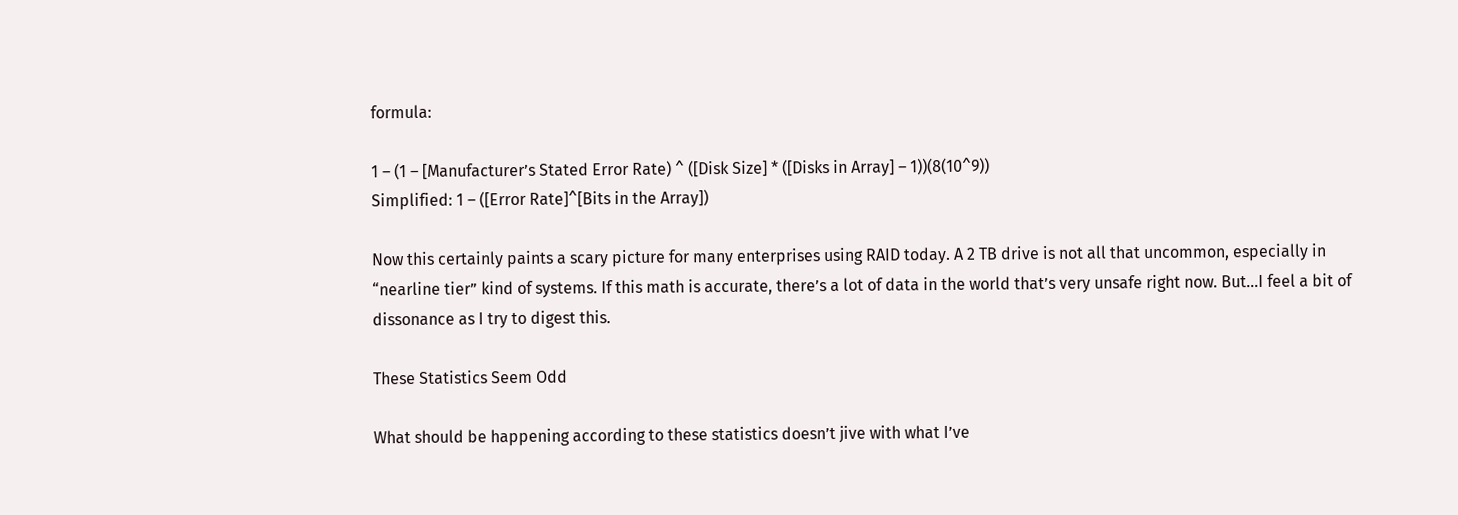formula:

1 – (1 – [Manufacturer’s Stated Error Rate) ^ ([Disk Size] * ([Disks in Array] – 1))(8(10^9))
Simplified: 1 – ([Error Rate]^[Bits in the Array])

Now this certainly paints a scary picture for many enterprises using RAID today. A 2 TB drive is not all that uncommon, especially in “nearline tier” kind of systems. If this math is accurate, there’s a lot of data in the world that’s very unsafe right now. But…I feel a bit of dissonance as I try to digest this.

These Statistics Seem Odd

What should be happening according to these statistics doesn’t jive with what I’ve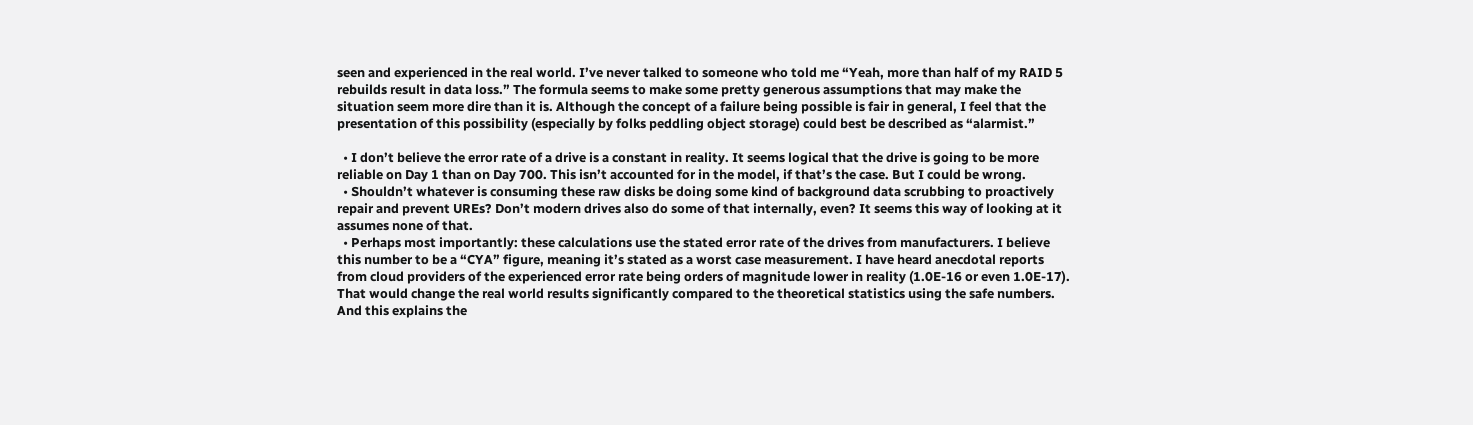seen and experienced in the real world. I’ve never talked to someone who told me “Yeah, more than half of my RAID 5 rebuilds result in data loss.” The formula seems to make some pretty generous assumptions that may make the situation seem more dire than it is. Although the concept of a failure being possible is fair in general, I feel that the presentation of this possibility (especially by folks peddling object storage) could best be described as “alarmist.”

  • I don’t believe the error rate of a drive is a constant in reality. It seems logical that the drive is going to be more reliable on Day 1 than on Day 700. This isn’t accounted for in the model, if that’s the case. But I could be wrong.
  • Shouldn’t whatever is consuming these raw disks be doing some kind of background data scrubbing to proactively repair and prevent UREs? Don’t modern drives also do some of that internally, even? It seems this way of looking at it assumes none of that.
  • Perhaps most importantly: these calculations use the stated error rate of the drives from manufacturers. I believe this number to be a “CYA” figure, meaning it’s stated as a worst case measurement. I have heard anecdotal reports from cloud providers of the experienced error rate being orders of magnitude lower in reality (1.0E-16 or even 1.0E-17). That would change the real world results significantly compared to the theoretical statistics using the safe numbers. And this explains the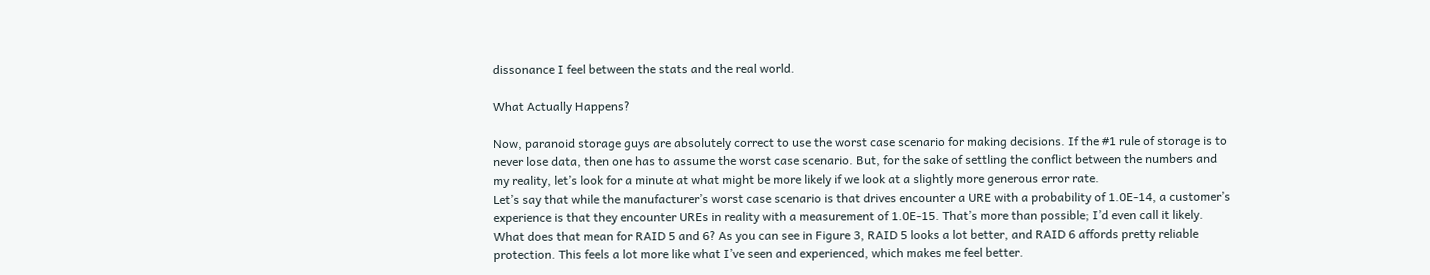dissonance I feel between the stats and the real world.

What Actually Happens?

Now, paranoid storage guys are absolutely correct to use the worst case scenario for making decisions. If the #1 rule of storage is to never lose data, then one has to assume the worst case scenario. But, for the sake of settling the conflict between the numbers and my reality, let’s look for a minute at what might be more likely if we look at a slightly more generous error rate.
Let’s say that while the manufacturer’s worst case scenario is that drives encounter a URE with a probability of 1.0E-14, a customer’s experience is that they encounter UREs in reality with a measurement of 1.0E-15. That’s more than possible; I’d even call it likely. What does that mean for RAID 5 and 6? As you can see in Figure 3, RAID 5 looks a lot better, and RAID 6 affords pretty reliable protection. This feels a lot more like what I’ve seen and experienced, which makes me feel better.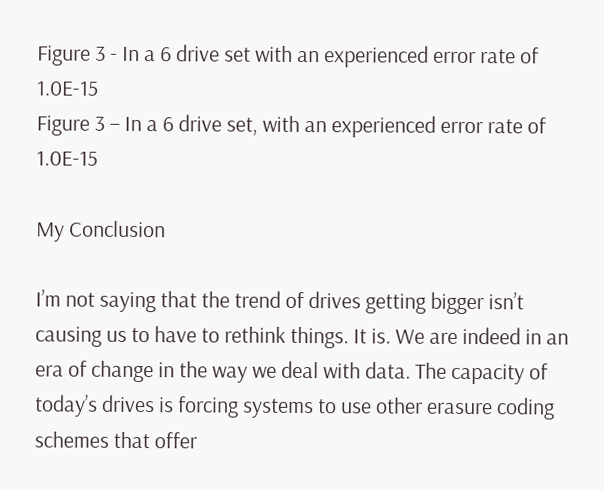Figure 3 - In a 6 drive set with an experienced error rate of 1.0E-15
Figure 3 – In a 6 drive set, with an experienced error rate of 1.0E-15

My Conclusion

I’m not saying that the trend of drives getting bigger isn’t causing us to have to rethink things. It is. We are indeed in an era of change in the way we deal with data. The capacity of today’s drives is forcing systems to use other erasure coding schemes that offer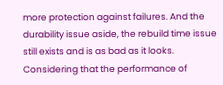more protection against failures. And the durability issue aside, the rebuild time issue still exists and is as bad as it looks. Considering that the performance of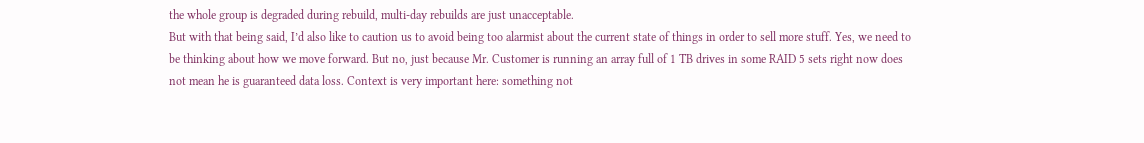the whole group is degraded during rebuild, multi-day rebuilds are just unacceptable.
But with that being said, I’d also like to caution us to avoid being too alarmist about the current state of things in order to sell more stuff. Yes, we need to be thinking about how we move forward. But no, just because Mr. Customer is running an array full of 1 TB drives in some RAID 5 sets right now does not mean he is guaranteed data loss. Context is very important here: something not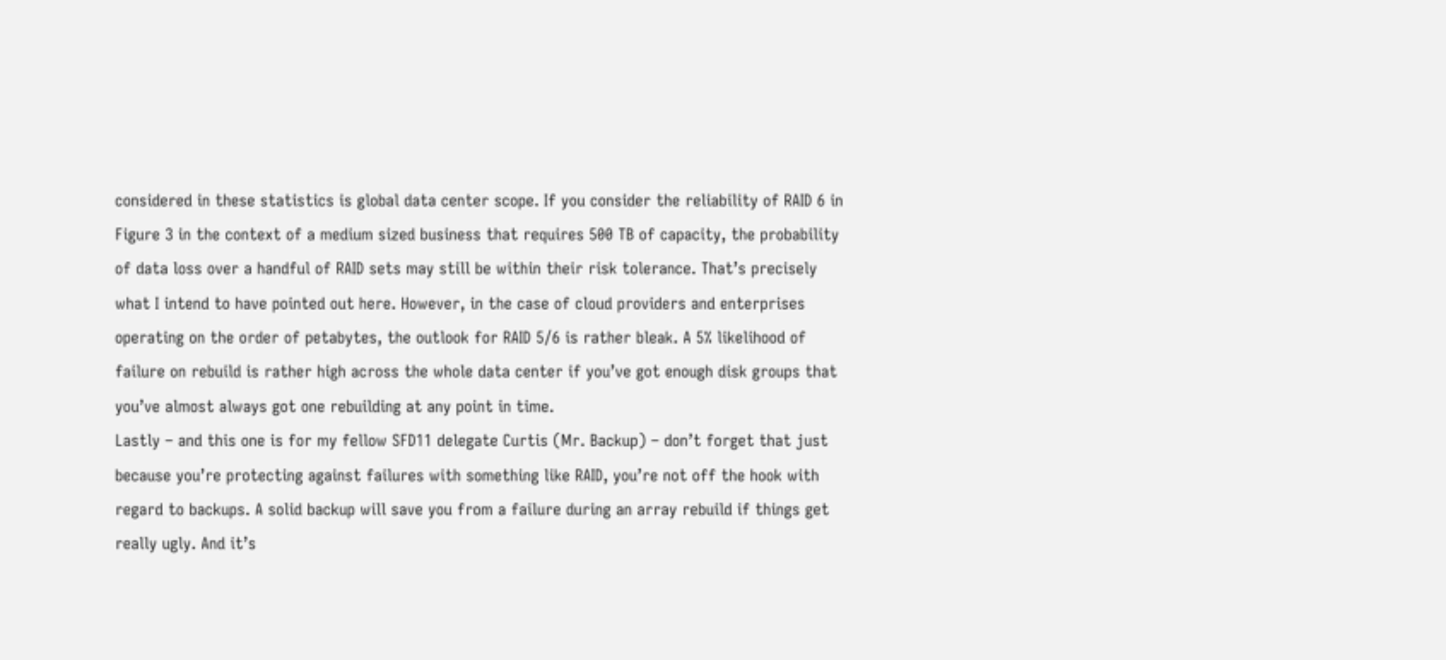considered in these statistics is global data center scope. If you consider the reliability of RAID 6 in Figure 3 in the context of a medium sized business that requires 500 TB of capacity, the probability of data loss over a handful of RAID sets may still be within their risk tolerance. That’s precisely what I intend to have pointed out here. However, in the case of cloud providers and enterprises operating on the order of petabytes, the outlook for RAID 5/6 is rather bleak. A 5% likelihood of failure on rebuild is rather high across the whole data center if you’ve got enough disk groups that you’ve almost always got one rebuilding at any point in time.
Lastly – and this one is for my fellow SFD11 delegate Curtis (Mr. Backup) – don’t forget that just because you’re protecting against failures with something like RAID, you’re not off the hook with regard to backups. A solid backup will save you from a failure during an array rebuild if things get really ugly. And it’s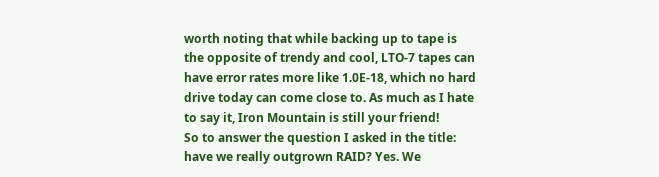worth noting that while backing up to tape is the opposite of trendy and cool, LTO-7 tapes can have error rates more like 1.0E-18, which no hard drive today can come close to. As much as I hate to say it, Iron Mountain is still your friend!
So to answer the question I asked in the title: have we really outgrown RAID? Yes. We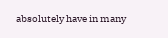absolutely have in many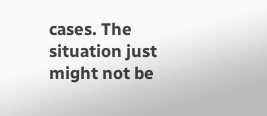cases. The situation just might not be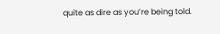quite as dire as you’re being told.